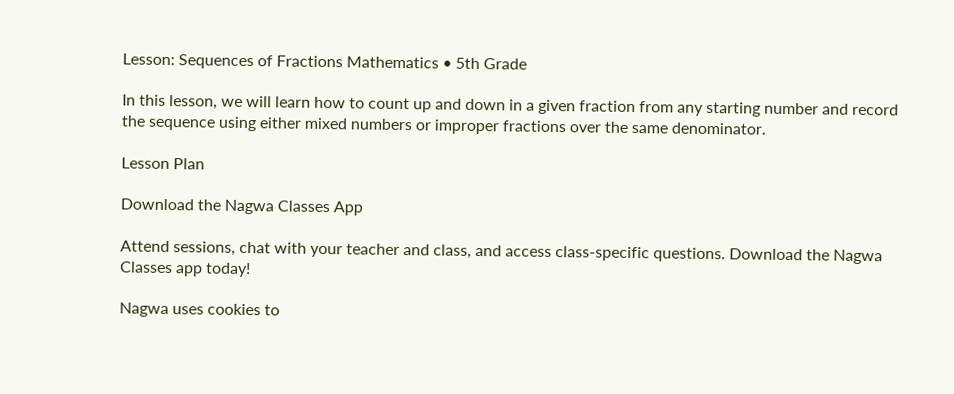Lesson: Sequences of Fractions Mathematics • 5th Grade

In this lesson, we will learn how to count up and down in a given fraction from any starting number and record the sequence using either mixed numbers or improper fractions over the same denominator.

Lesson Plan

Download the Nagwa Classes App

Attend sessions, chat with your teacher and class, and access class-specific questions. Download the Nagwa Classes app today!

Nagwa uses cookies to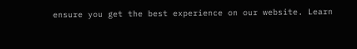ensure you get the best experience on our website. Learn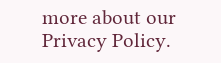more about our Privacy Policy.